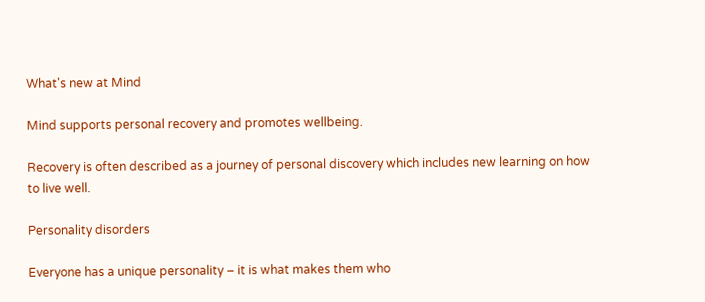What's new at Mind

Mind supports personal recovery and promotes wellbeing.

Recovery is often described as a journey of personal discovery which includes new learning on how to live well.

Personality disorders

Everyone has a unique personality – it is what makes them who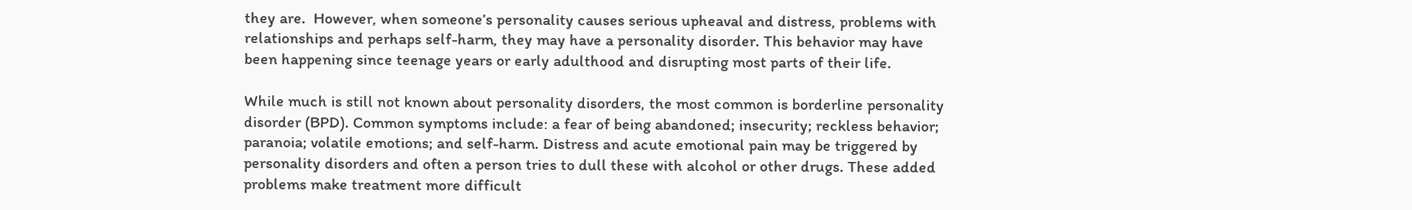they are.  However, when someone’s personality causes serious upheaval and distress, problems with relationships and perhaps self-harm, they may have a personality disorder. This behavior may have been happening since teenage years or early adulthood and disrupting most parts of their life.

While much is still not known about personality disorders, the most common is borderline personality disorder (BPD). Common symptoms include: a fear of being abandoned; insecurity; reckless behavior; paranoia; volatile emotions; and self-harm. Distress and acute emotional pain may be triggered by personality disorders and often a person tries to dull these with alcohol or other drugs. These added problems make treatment more difficult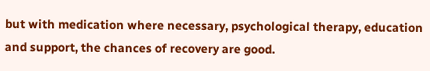but with medication where necessary, psychological therapy, education and support, the chances of recovery are good.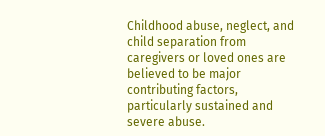Childhood abuse, neglect, and child separation from caregivers or loved ones are believed to be major contributing factors, particularly sustained and severe abuse.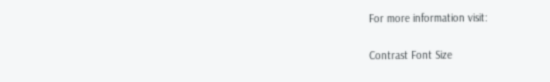For more information visit:

Contrast Font Size